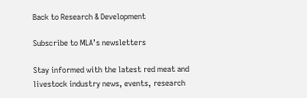Back to Research & Development

Subscribe to MLA’s newsletters

Stay informed with the latest red meat and livestock industry news, events, research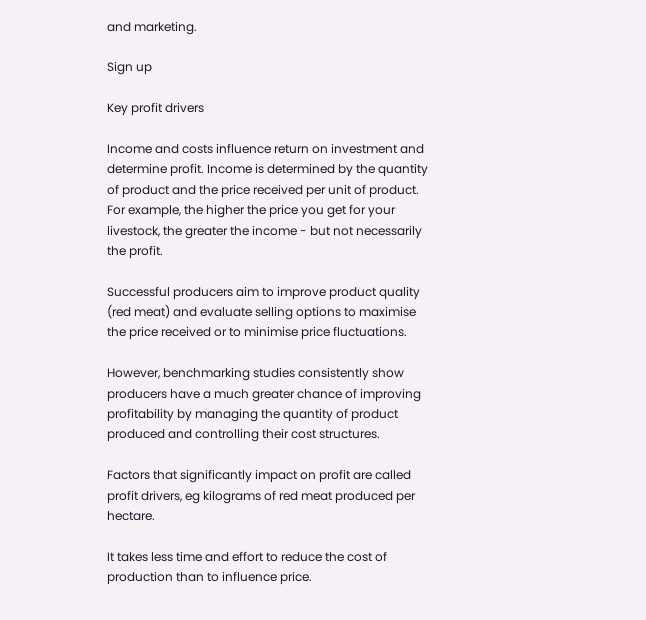and marketing.

Sign up

Key profit drivers

Income and costs influence return on investment and determine profit. Income is determined by the quantity of product and the price received per unit of product. For example, the higher the price you get for your livestock, the greater the income - but not necessarily the profit.

Successful producers aim to improve product quality (red meat) and evaluate selling options to maximise the price received or to minimise price fluctuations.

However, benchmarking studies consistently show producers have a much greater chance of improving profitability by managing the quantity of product produced and controlling their cost structures.

Factors that significantly impact on profit are called profit drivers, eg kilograms of red meat produced per hectare.

It takes less time and effort to reduce the cost of production than to influence price.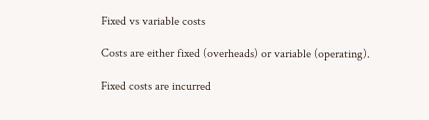Fixed vs variable costs

Costs are either fixed (overheads) or variable (operating).

Fixed costs are incurred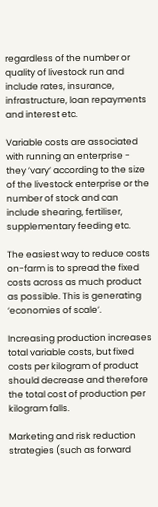regardless of the number or quality of livestock run and include rates, insurance, infrastructure, loan repayments and interest etc.

Variable costs are associated with running an enterprise - they ’vary’ according to the size of the livestock enterprise or the number of stock and can include shearing, fertiliser, supplementary feeding etc.

The easiest way to reduce costs on-farm is to spread the fixed costs across as much product as possible. This is generating ‘economies of scale’.

Increasing production increases total variable costs, but fixed costs per kilogram of product should decrease and therefore the total cost of production per kilogram falls.

Marketing and risk reduction strategies (such as forward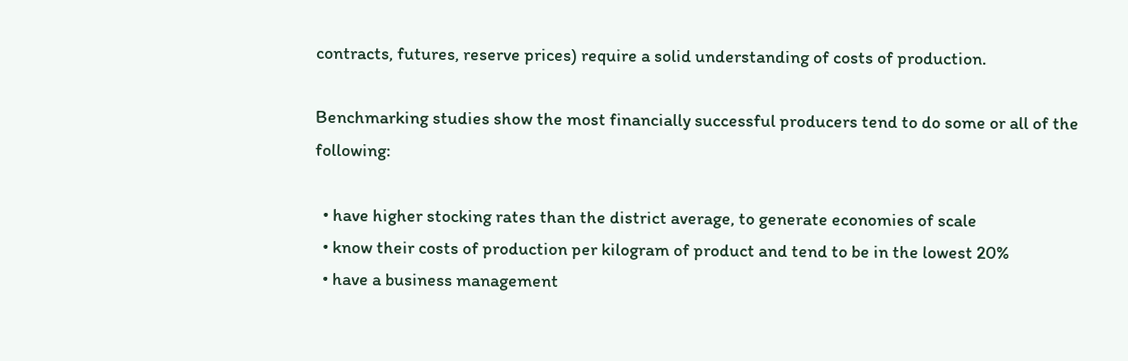contracts, futures, reserve prices) require a solid understanding of costs of production.

Benchmarking studies show the most financially successful producers tend to do some or all of the following:

  • have higher stocking rates than the district average, to generate economies of scale
  • know their costs of production per kilogram of product and tend to be in the lowest 20%
  • have a business management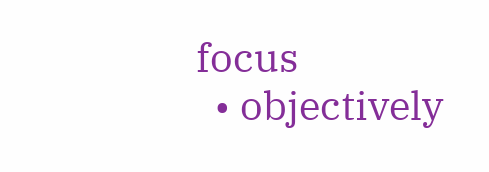focus
  • objectively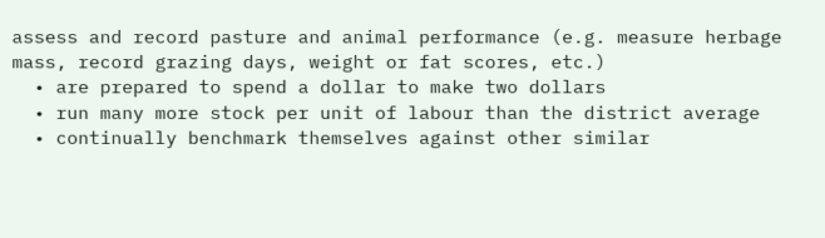assess and record pasture and animal performance (e.g. measure herbage mass, record grazing days, weight or fat scores, etc.)
  • are prepared to spend a dollar to make two dollars
  • run many more stock per unit of labour than the district average
  • continually benchmark themselves against other similar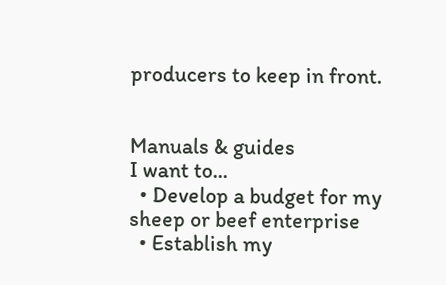producers to keep in front.


Manuals & guides
I want to...
  • Develop a budget for my sheep or beef enterprise
  • Establish my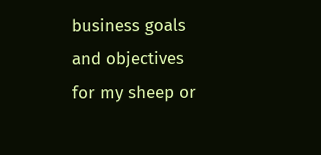business goals and objectives for my sheep or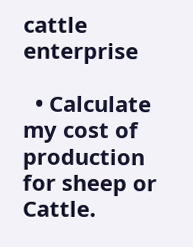cattle enterprise

  • Calculate my cost of production for sheep or Cattle.